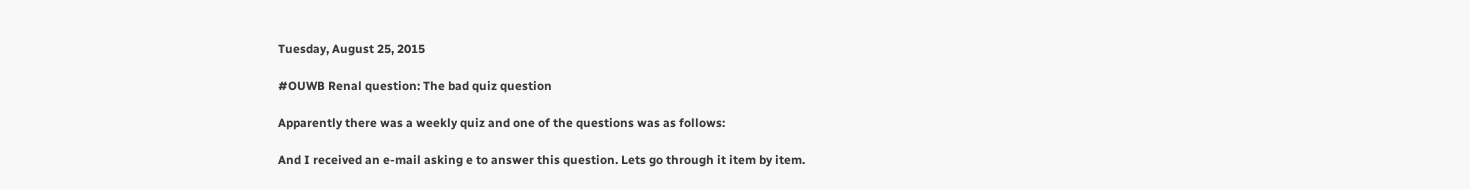Tuesday, August 25, 2015

#OUWB Renal question: The bad quiz question

Apparently there was a weekly quiz and one of the questions was as follows:

And I received an e-mail asking e to answer this question. Lets go through it item by item.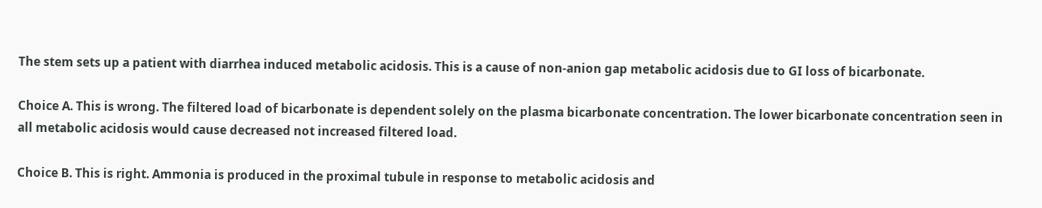The stem sets up a patient with diarrhea induced metabolic acidosis. This is a cause of non-anion gap metabolic acidosis due to GI loss of bicarbonate.

Choice A. This is wrong. The filtered load of bicarbonate is dependent solely on the plasma bicarbonate concentration. The lower bicarbonate concentration seen in all metabolic acidosis would cause decreased not increased filtered load.

Choice B. This is right. Ammonia is produced in the proximal tubule in response to metabolic acidosis and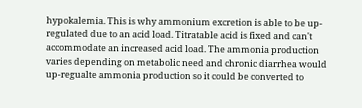hypokalemia. This is why ammonium excretion is able to be up-regulated due to an acid load. Titratable acid is fixed and can't accommodate an increased acid load. The ammonia production varies depending on metabolic need and chronic diarrhea would up-regualte ammonia production so it could be converted to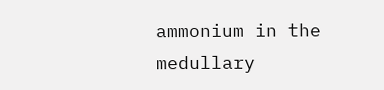ammonium in the medullary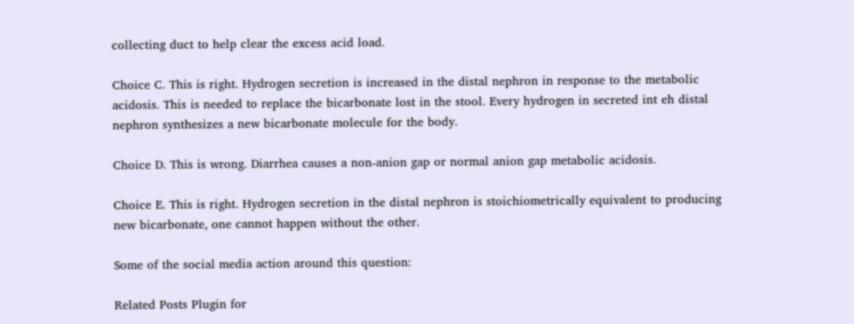collecting duct to help clear the excess acid load.

Choice C. This is right. Hydrogen secretion is increased in the distal nephron in response to the metabolic acidosis. This is needed to replace the bicarbonate lost in the stool. Every hydrogen in secreted int eh distal nephron synthesizes a new bicarbonate molecule for the body.

Choice D. This is wrong. Diarrhea causes a non-anion gap or normal anion gap metabolic acidosis.

Choice E. This is right. Hydrogen secretion in the distal nephron is stoichiometrically equivalent to producing new bicarbonate, one cannot happen without the other.

Some of the social media action around this question:

Related Posts Plugin for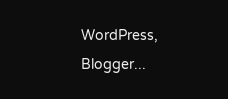WordPress, Blogger...